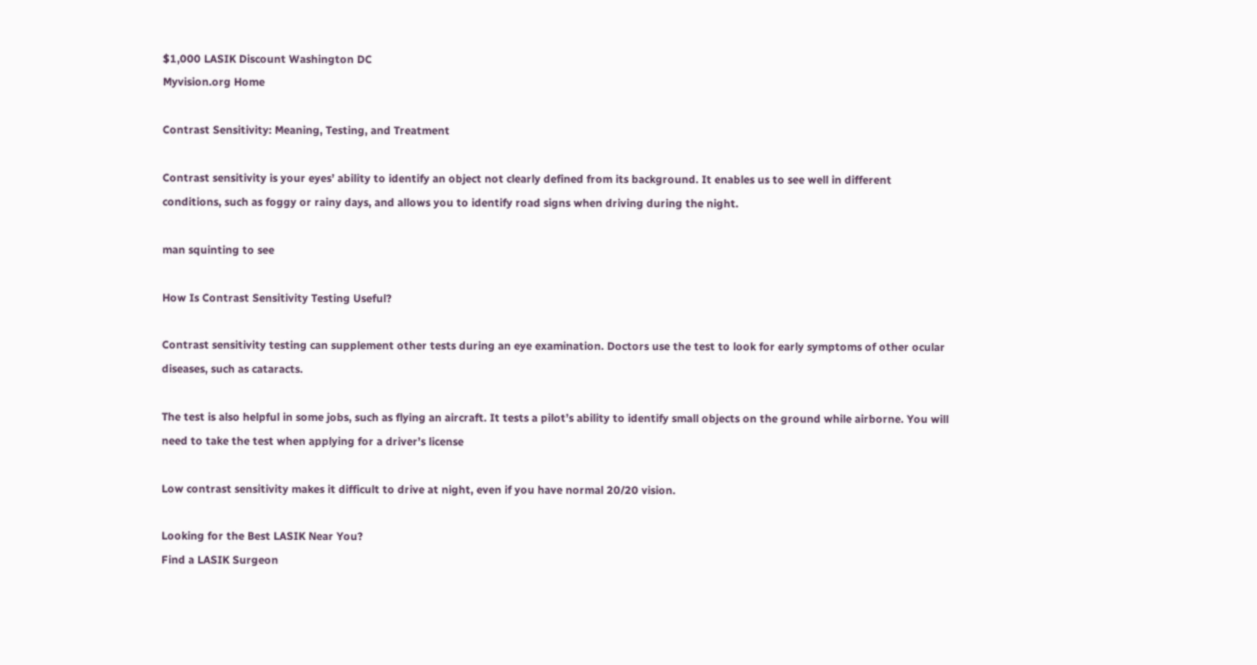$1,000 LASIK Discount Washington DC
Myvision.org Home

Contrast Sensitivity: Meaning, Testing, and Treatment

Contrast sensitivity is your eyes’ ability to identify an object not clearly defined from its background. It enables us to see well in different conditions, such as foggy or rainy days, and allows you to identify road signs when driving during the night.

man squinting to see

How Is Contrast Sensitivity Testing Useful?

Contrast sensitivity testing can supplement other tests during an eye examination. Doctors use the test to look for early symptoms of other ocular diseases, such as cataracts.

The test is also helpful in some jobs, such as flying an aircraft. It tests a pilot’s ability to identify small objects on the ground while airborne. You will need to take the test when applying for a driver’s license

Low contrast sensitivity makes it difficult to drive at night, even if you have normal 20/20 vision.

Looking for the Best LASIK Near You?
Find a LASIK Surgeon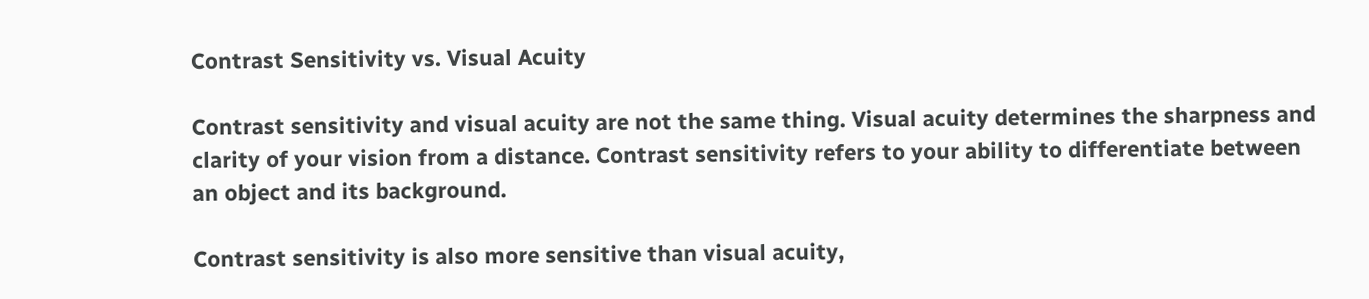Contrast Sensitivity vs. Visual Acuity

Contrast sensitivity and visual acuity are not the same thing. Visual acuity determines the sharpness and clarity of your vision from a distance. Contrast sensitivity refers to your ability to differentiate between an object and its background.

Contrast sensitivity is also more sensitive than visual acuity,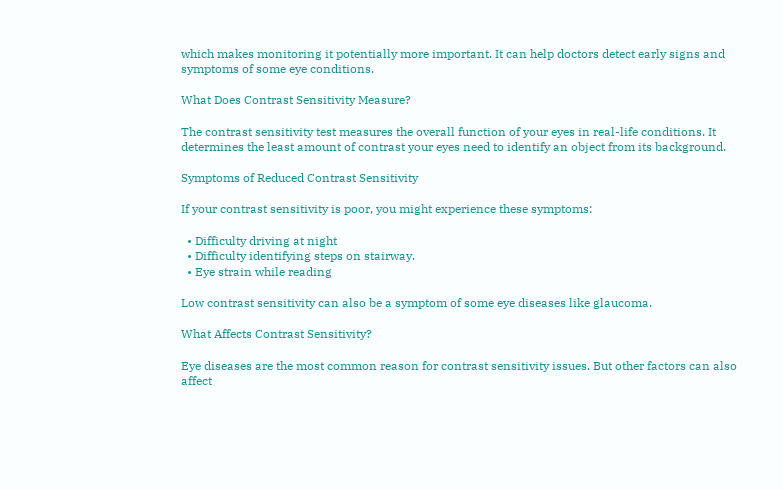which makes monitoring it potentially more important. It can help doctors detect early signs and symptoms of some eye conditions.

What Does Contrast Sensitivity Measure?

The contrast sensitivity test measures the overall function of your eyes in real-life conditions. It determines the least amount of contrast your eyes need to identify an object from its background.

Symptoms of Reduced Contrast Sensitivity

If your contrast sensitivity is poor, you might experience these symptoms:

  • Difficulty driving at night
  • Difficulty identifying steps on stairway.
  • Eye strain while reading

Low contrast sensitivity can also be a symptom of some eye diseases like glaucoma.

What Affects Contrast Sensitivity?

Eye diseases are the most common reason for contrast sensitivity issues. But other factors can also affect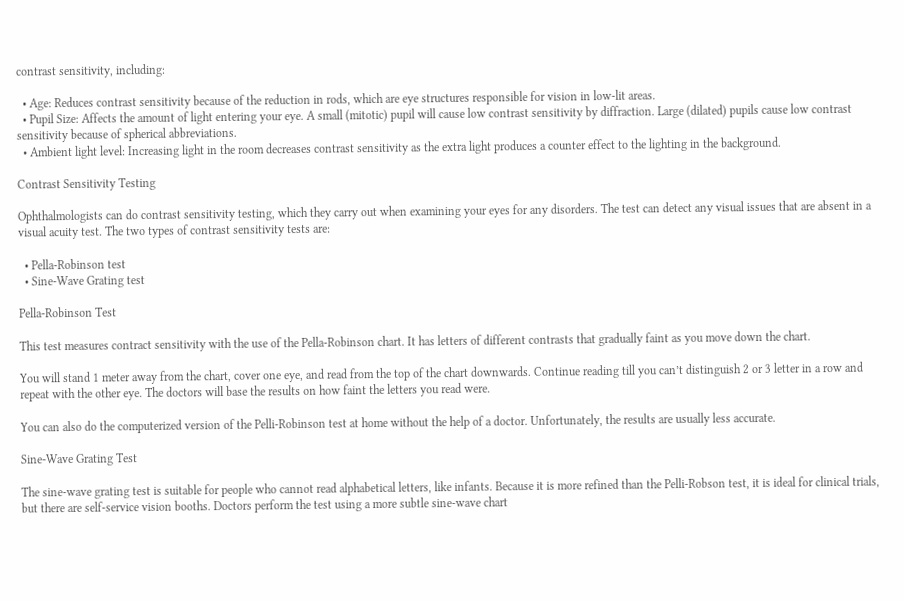contrast sensitivity, including:

  • Age: Reduces contrast sensitivity because of the reduction in rods, which are eye structures responsible for vision in low-lit areas.
  • Pupil Size: Affects the amount of light entering your eye. A small (mitotic) pupil will cause low contrast sensitivity by diffraction. Large (dilated) pupils cause low contrast sensitivity because of spherical abbreviations.
  • Ambient light level: Increasing light in the room decreases contrast sensitivity as the extra light produces a counter effect to the lighting in the background.

Contrast Sensitivity Testing

Ophthalmologists can do contrast sensitivity testing, which they carry out when examining your eyes for any disorders. The test can detect any visual issues that are absent in a visual acuity test. The two types of contrast sensitivity tests are:

  • Pella-Robinson test
  • Sine-Wave Grating test

Pella-Robinson Test

This test measures contract sensitivity with the use of the Pella-Robinson chart. It has letters of different contrasts that gradually faint as you move down the chart.

You will stand 1 meter away from the chart, cover one eye, and read from the top of the chart downwards. Continue reading till you can’t distinguish 2 or 3 letter in a row and repeat with the other eye. The doctors will base the results on how faint the letters you read were.

You can also do the computerized version of the Pelli-Robinson test at home without the help of a doctor. Unfortunately, the results are usually less accurate.

Sine-Wave Grating Test

The sine-wave grating test is suitable for people who cannot read alphabetical letters, like infants. Because it is more refined than the Pelli-Robson test, it is ideal for clinical trials, but there are self-service vision booths. Doctors perform the test using a more subtle sine-wave chart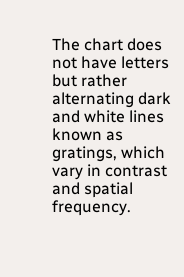The chart does not have letters but rather alternating dark and white lines known as gratings, which vary in contrast and spatial frequency.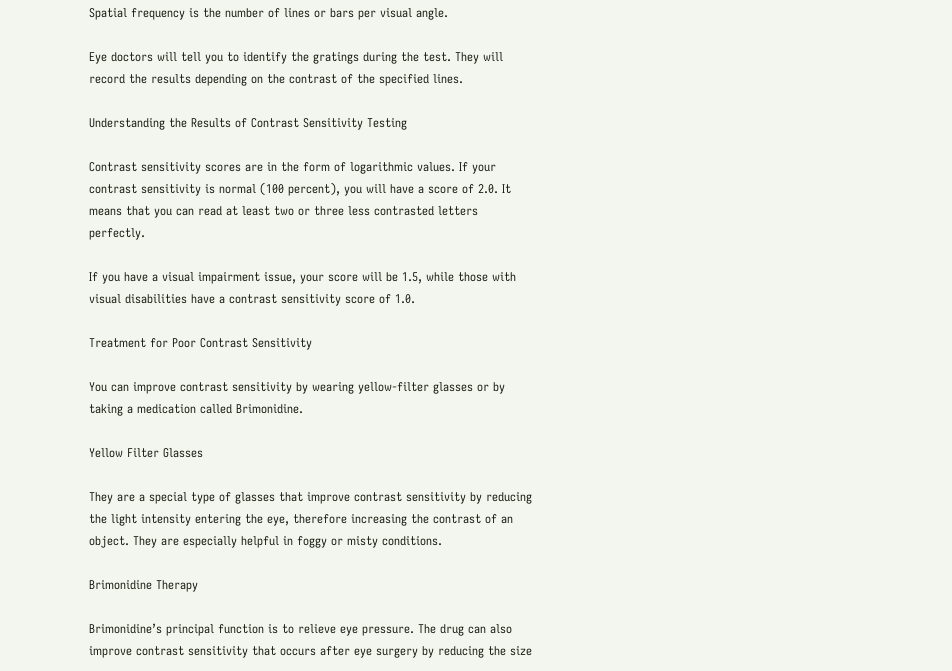Spatial frequency is the number of lines or bars per visual angle.

Eye doctors will tell you to identify the gratings during the test. They will record the results depending on the contrast of the specified lines.

Understanding the Results of Contrast Sensitivity Testing

Contrast sensitivity scores are in the form of logarithmic values. If your contrast sensitivity is normal (100 percent), you will have a score of 2.0. It means that you can read at least two or three less contrasted letters perfectly.

If you have a visual impairment issue, your score will be 1.5, while those with visual disabilities have a contrast sensitivity score of 1.0.

Treatment for Poor Contrast Sensitivity

You can improve contrast sensitivity by wearing yellow-filter glasses or by taking a medication called Brimonidine.

Yellow Filter Glasses

They are a special type of glasses that improve contrast sensitivity by reducing the light intensity entering the eye, therefore increasing the contrast of an object. They are especially helpful in foggy or misty conditions.

Brimonidine Therapy

Brimonidine’s principal function is to relieve eye pressure. The drug can also improve contrast sensitivity that occurs after eye surgery by reducing the size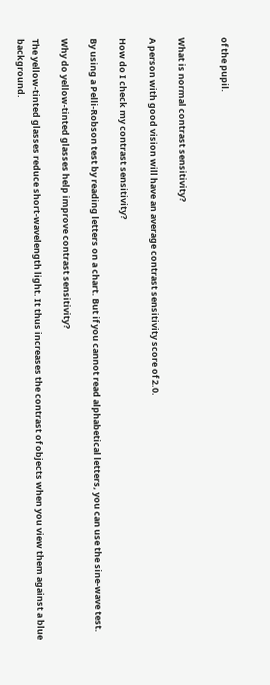of the pupil.


What is normal contrast sensitivity?

A person with good vision will have an average contrast sensitivity score of 2.0.

How do I check my contrast sensitivity?

By using a Pelli-Robson test by reading letters on a chart. But if you cannot read alphabetical letters, you can use the sine-wave test.

Why do yellow-tinted glasses help improve contrast sensitivity?

The yellow-tinted glasses reduce short-wavelength light. It thus increases the contrast of objects when you view them against a blue background.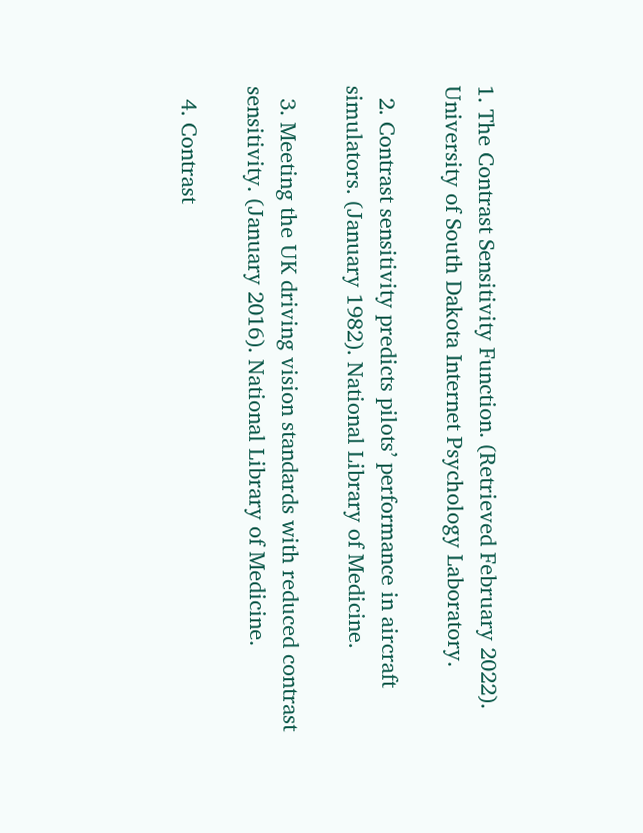1. The Contrast Sensitivity Function. (Retrieved February 2022). University of South Dakota Internet Psychology Laboratory.

  2. Contrast sensitivity predicts pilots’ performance in aircraft simulators. (January 1982). National Library of Medicine.

  3. Meeting the UK driving vision standards with reduced contrast sensitivity. (January 2016). National Library of Medicine.

  4. Contrast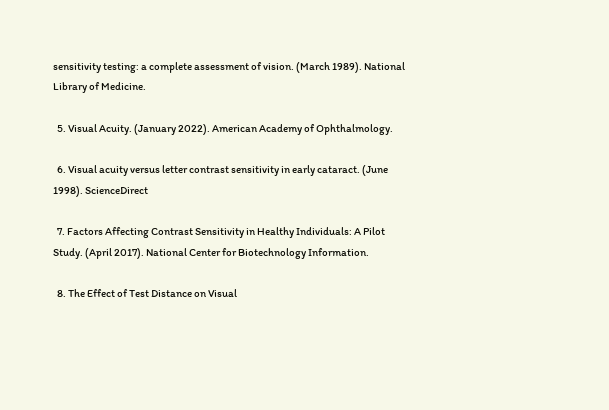sensitivity testing: a complete assessment of vision. (March 1989). National Library of Medicine.

  5. Visual Acuity. (January 2022). American Academy of Ophthalmology.

  6. Visual acuity versus letter contrast sensitivity in early cataract. (June 1998). ScienceDirect

  7. Factors Affecting Contrast Sensitivity in Healthy Individuals: A Pilot Study. (April 2017). National Center for Biotechnology Information.

  8. The Effect of Test Distance on Visual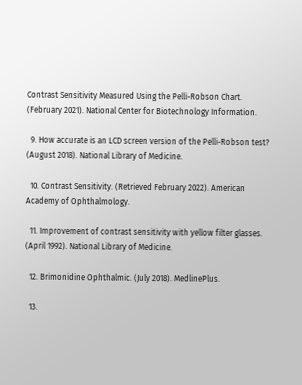Contrast Sensitivity Measured Using the Pelli-Robson Chart. (February 2021). National Center for Biotechnology Information.

  9. How accurate is an LCD screen version of the Pelli-Robson test? (August 2018). National Library of Medicine.

  10. Contrast Sensitivity. (Retrieved February 2022). American Academy of Ophthalmology.

  11. Improvement of contrast sensitivity with yellow filter glasses. (April 1992). National Library of Medicine.

  12. Brimonidine Ophthalmic. (July 2018). MedlinePlus.

  13.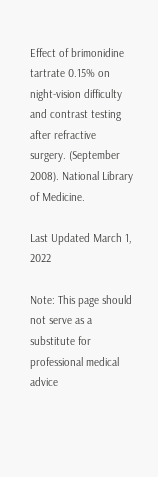Effect of brimonidine tartrate 0.15% on night-vision difficulty and contrast testing after refractive surgery. (September 2008). National Library of Medicine.

Last Updated March 1, 2022

Note: This page should not serve as a substitute for professional medical advice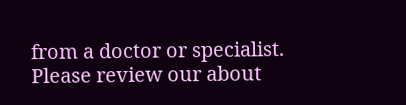from a doctor or specialist. Please review our about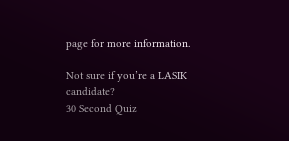page for more information.

Not sure if you’re a LASIK candidate?
30 Second Quiz